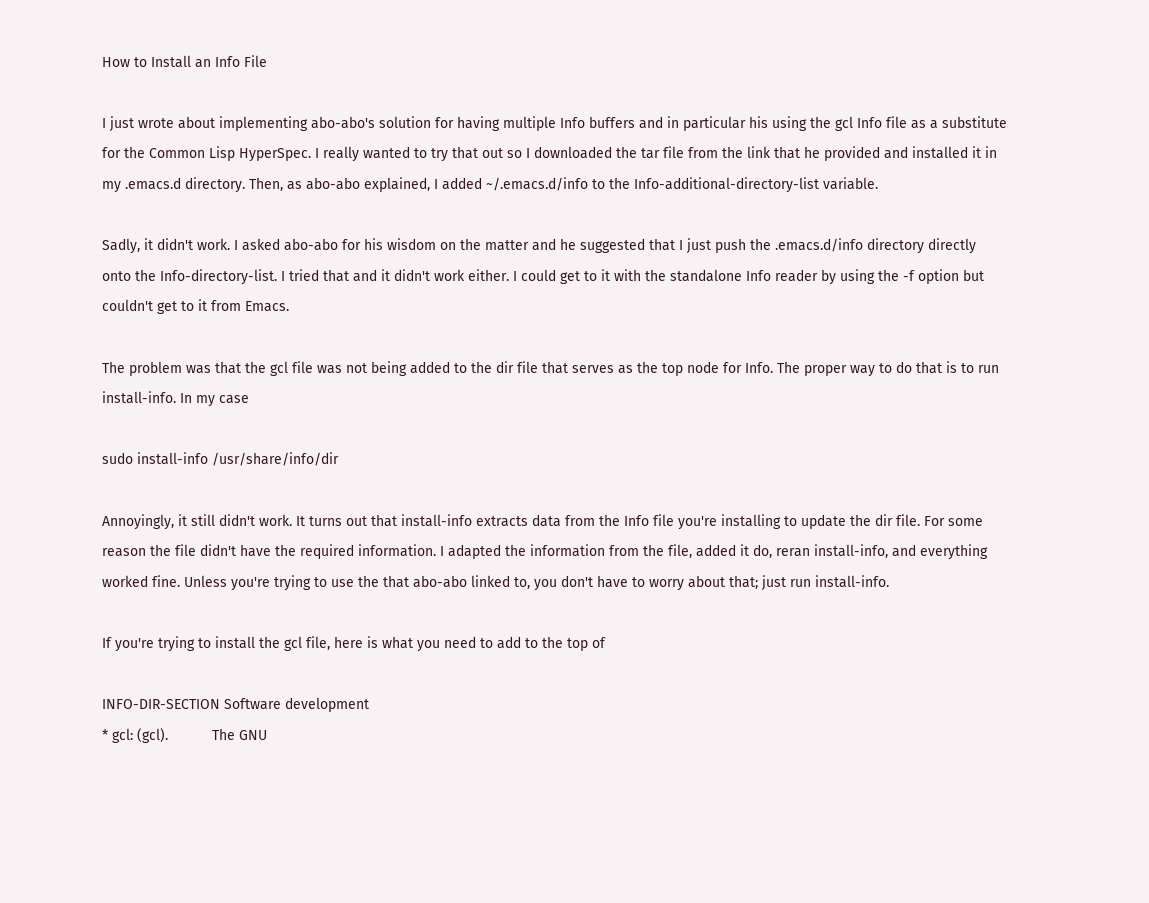How to Install an Info File

I just wrote about implementing abo-abo's solution for having multiple Info buffers and in particular his using the gcl Info file as a substitute for the Common Lisp HyperSpec. I really wanted to try that out so I downloaded the tar file from the link that he provided and installed it in my .emacs.d directory. Then, as abo-abo explained, I added ~/.emacs.d/info to the Info-additional-directory-list variable.

Sadly, it didn't work. I asked abo-abo for his wisdom on the matter and he suggested that I just push the .emacs.d/info directory directly onto the Info-directory-list. I tried that and it didn't work either. I could get to it with the standalone Info reader by using the -f option but couldn't get to it from Emacs.

The problem was that the gcl file was not being added to the dir file that serves as the top node for Info. The proper way to do that is to run install-info. In my case

sudo install-info /usr/share/info/dir

Annoyingly, it still didn't work. It turns out that install-info extracts data from the Info file you're installing to update the dir file. For some reason the file didn't have the required information. I adapted the information from the file, added it do, reran install-info, and everything worked fine. Unless you're trying to use the that abo-abo linked to, you don't have to worry about that; just run install-info.

If you're trying to install the gcl file, here is what you need to add to the top of

INFO-DIR-SECTION Software development
* gcl: (gcl).           The GNU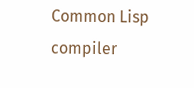Common Lisp compiler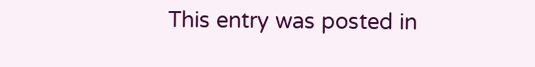This entry was posted in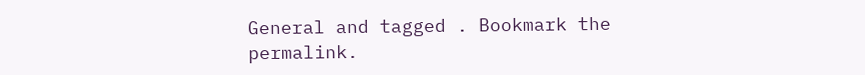General and tagged . Bookmark the permalink.